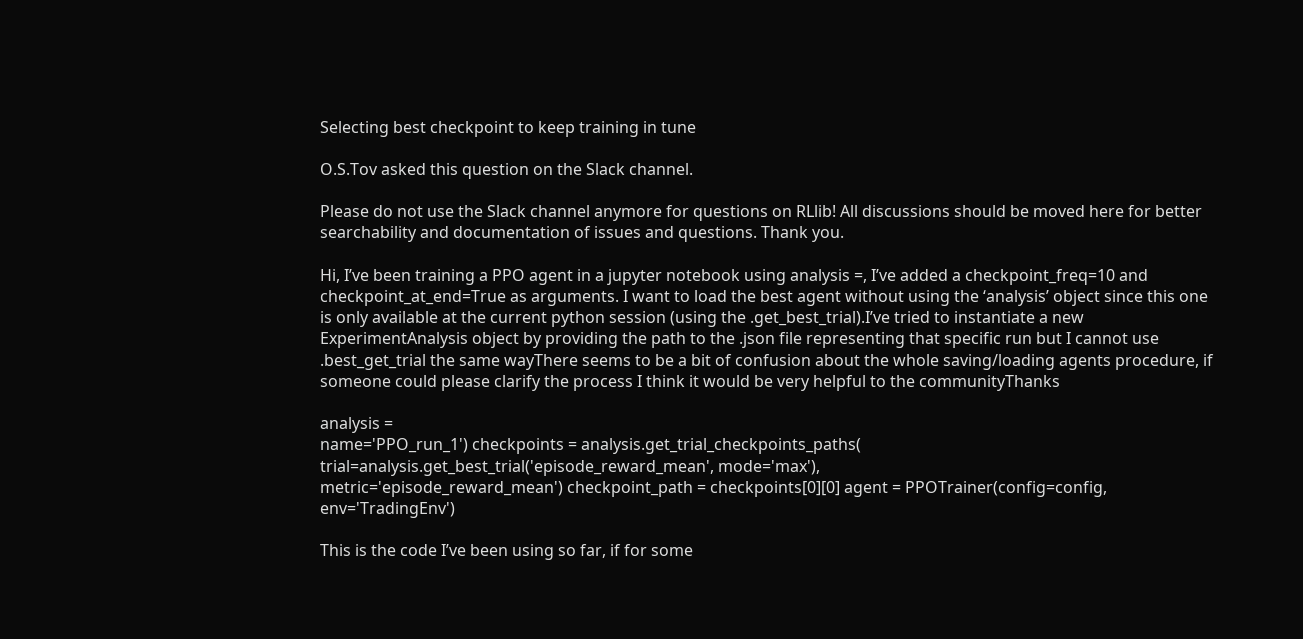Selecting best checkpoint to keep training in tune

O.S.Tov asked this question on the Slack channel.

Please do not use the Slack channel anymore for questions on RLlib! All discussions should be moved here for better searchability and documentation of issues and questions. Thank you.

Hi, I’ve been training a PPO agent in a jupyter notebook using analysis =, I’ve added a checkpoint_freq=10 and checkpoint_at_end=True as arguments. I want to load the best agent without using the ‘analysis’ object since this one is only available at the current python session (using the .get_best_trial).I’ve tried to instantiate a new ExperimentAnalysis object by providing the path to the .json file representing that specific run but I cannot use .best_get_trial the same wayThere seems to be a bit of confusion about the whole saving/loading agents procedure, if someone could please clarify the process I think it would be very helpful to the communityThanks

analysis =
name='PPO_run_1') checkpoints = analysis.get_trial_checkpoints_paths(
trial=analysis.get_best_trial('episode_reward_mean', mode='max'),
metric='episode_reward_mean') checkpoint_path = checkpoints[0][0] agent = PPOTrainer(config=config, env='TradingEnv')

This is the code I’ve been using so far, if for some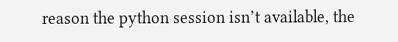reason the python session isn’t available, the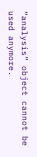“analysis” object cannot be used anymore.